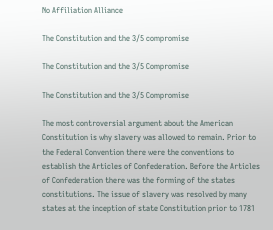No Affiliation Alliance

The Constitution and the 3/5 compromise

The Constitution and the 3/5 Compromise

The Constitution and the 3/5 Compromise

The most controversial argument about the American Constitution is why slavery was allowed to remain. Prior to the Federal Convention there were the conventions to establish the Articles of Confederation. Before the Articles of Confederation there was the forming of the states constitutions. The issue of slavery was resolved by many states at the inception of state Constitution prior to 1781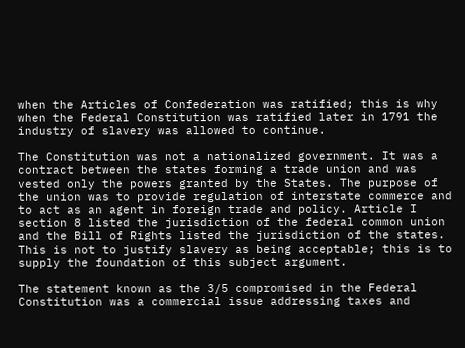when the Articles of Confederation was ratified; this is why when the Federal Constitution was ratified later in 1791 the industry of slavery was allowed to continue.

The Constitution was not a nationalized government. It was a contract between the states forming a trade union and was vested only the powers granted by the States. The purpose of the union was to provide regulation of interstate commerce and to act as an agent in foreign trade and policy. Article I section 8 listed the jurisdiction of the federal common union and the Bill of Rights listed the jurisdiction of the states. This is not to justify slavery as being acceptable; this is to supply the foundation of this subject argument.

The statement known as the 3/5 compromised in the Federal Constitution was a commercial issue addressing taxes and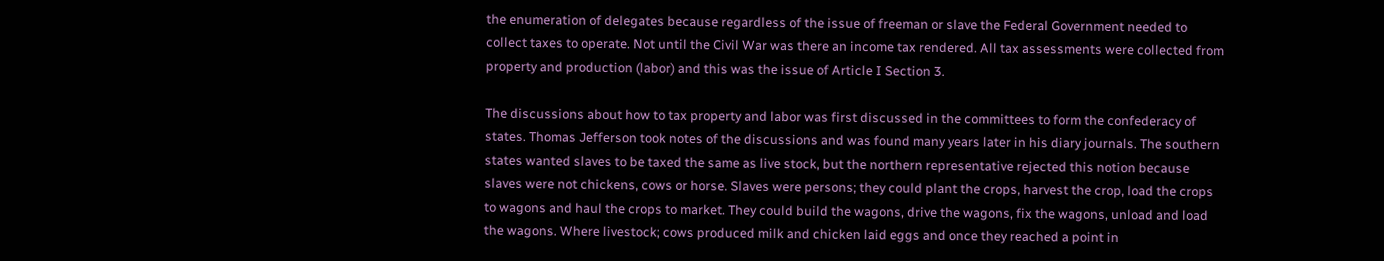the enumeration of delegates because regardless of the issue of freeman or slave the Federal Government needed to collect taxes to operate. Not until the Civil War was there an income tax rendered. All tax assessments were collected from property and production (labor) and this was the issue of Article I Section 3.

The discussions about how to tax property and labor was first discussed in the committees to form the confederacy of states. Thomas Jefferson took notes of the discussions and was found many years later in his diary journals. The southern states wanted slaves to be taxed the same as live stock, but the northern representative rejected this notion because slaves were not chickens, cows or horse. Slaves were persons; they could plant the crops, harvest the crop, load the crops to wagons and haul the crops to market. They could build the wagons, drive the wagons, fix the wagons, unload and load the wagons. Where livestock; cows produced milk and chicken laid eggs and once they reached a point in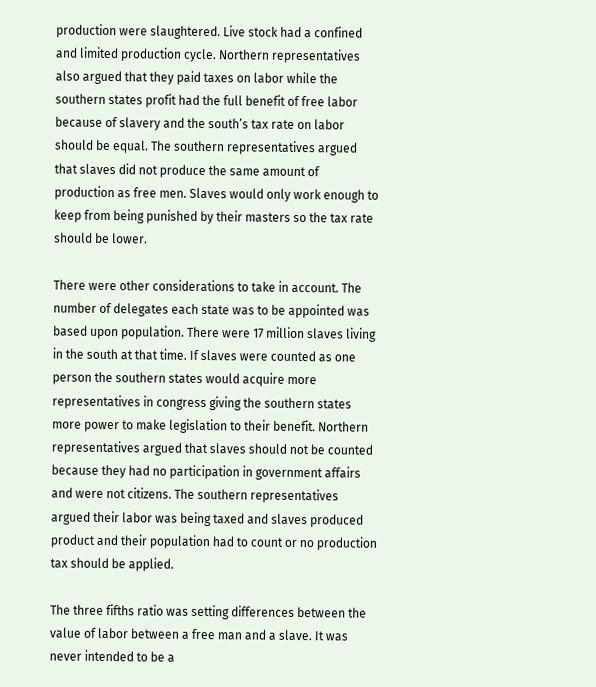production were slaughtered. Live stock had a confined and limited production cycle. Northern representatives also argued that they paid taxes on labor while the southern states profit had the full benefit of free labor because of slavery and the south’s tax rate on labor should be equal. The southern representatives argued that slaves did not produce the same amount of production as free men. Slaves would only work enough to keep from being punished by their masters so the tax rate should be lower.

There were other considerations to take in account. The number of delegates each state was to be appointed was based upon population. There were 17 million slaves living in the south at that time. If slaves were counted as one person the southern states would acquire more representatives in congress giving the southern states more power to make legislation to their benefit. Northern representatives argued that slaves should not be counted because they had no participation in government affairs and were not citizens. The southern representatives argued their labor was being taxed and slaves produced product and their population had to count or no production tax should be applied.

The three fifths ratio was setting differences between the value of labor between a free man and a slave. It was never intended to be a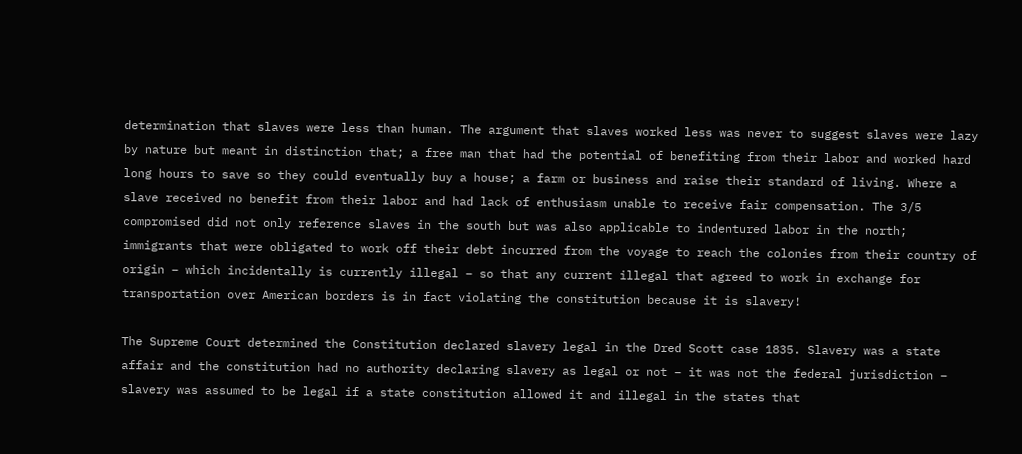determination that slaves were less than human. The argument that slaves worked less was never to suggest slaves were lazy by nature but meant in distinction that; a free man that had the potential of benefiting from their labor and worked hard long hours to save so they could eventually buy a house; a farm or business and raise their standard of living. Where a slave received no benefit from their labor and had lack of enthusiasm unable to receive fair compensation. The 3/5 compromised did not only reference slaves in the south but was also applicable to indentured labor in the north; immigrants that were obligated to work off their debt incurred from the voyage to reach the colonies from their country of origin – which incidentally is currently illegal – so that any current illegal that agreed to work in exchange for transportation over American borders is in fact violating the constitution because it is slavery!

The Supreme Court determined the Constitution declared slavery legal in the Dred Scott case 1835. Slavery was a state affair and the constitution had no authority declaring slavery as legal or not – it was not the federal jurisdiction – slavery was assumed to be legal if a state constitution allowed it and illegal in the states that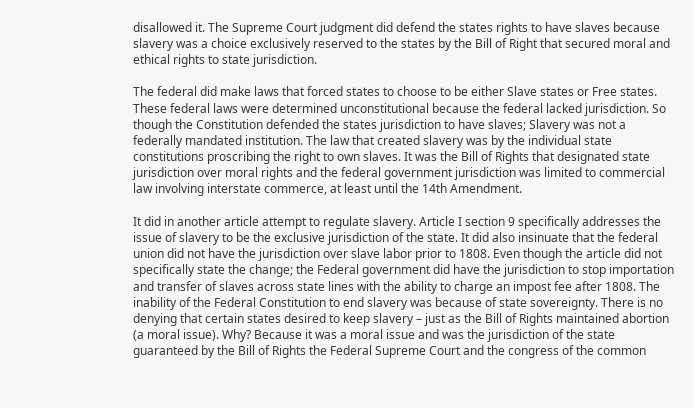disallowed it. The Supreme Court judgment did defend the states rights to have slaves because slavery was a choice exclusively reserved to the states by the Bill of Right that secured moral and ethical rights to state jurisdiction.

The federal did make laws that forced states to choose to be either Slave states or Free states. These federal laws were determined unconstitutional because the federal lacked jurisdiction. So though the Constitution defended the states jurisdiction to have slaves; Slavery was not a federally mandated institution. The law that created slavery was by the individual state constitutions proscribing the right to own slaves. It was the Bill of Rights that designated state jurisdiction over moral rights and the federal government jurisdiction was limited to commercial law involving interstate commerce, at least until the 14th Amendment.

It did in another article attempt to regulate slavery. Article I section 9 specifically addresses the issue of slavery to be the exclusive jurisdiction of the state. It did also insinuate that the federal union did not have the jurisdiction over slave labor prior to 1808. Even though the article did not specifically state the change; the Federal government did have the jurisdiction to stop importation and transfer of slaves across state lines with the ability to charge an impost fee after 1808. The inability of the Federal Constitution to end slavery was because of state sovereignty. There is no denying that certain states desired to keep slavery – just as the Bill of Rights maintained abortion (a moral issue). Why? Because it was a moral issue and was the jurisdiction of the state guaranteed by the Bill of Rights the Federal Supreme Court and the congress of the common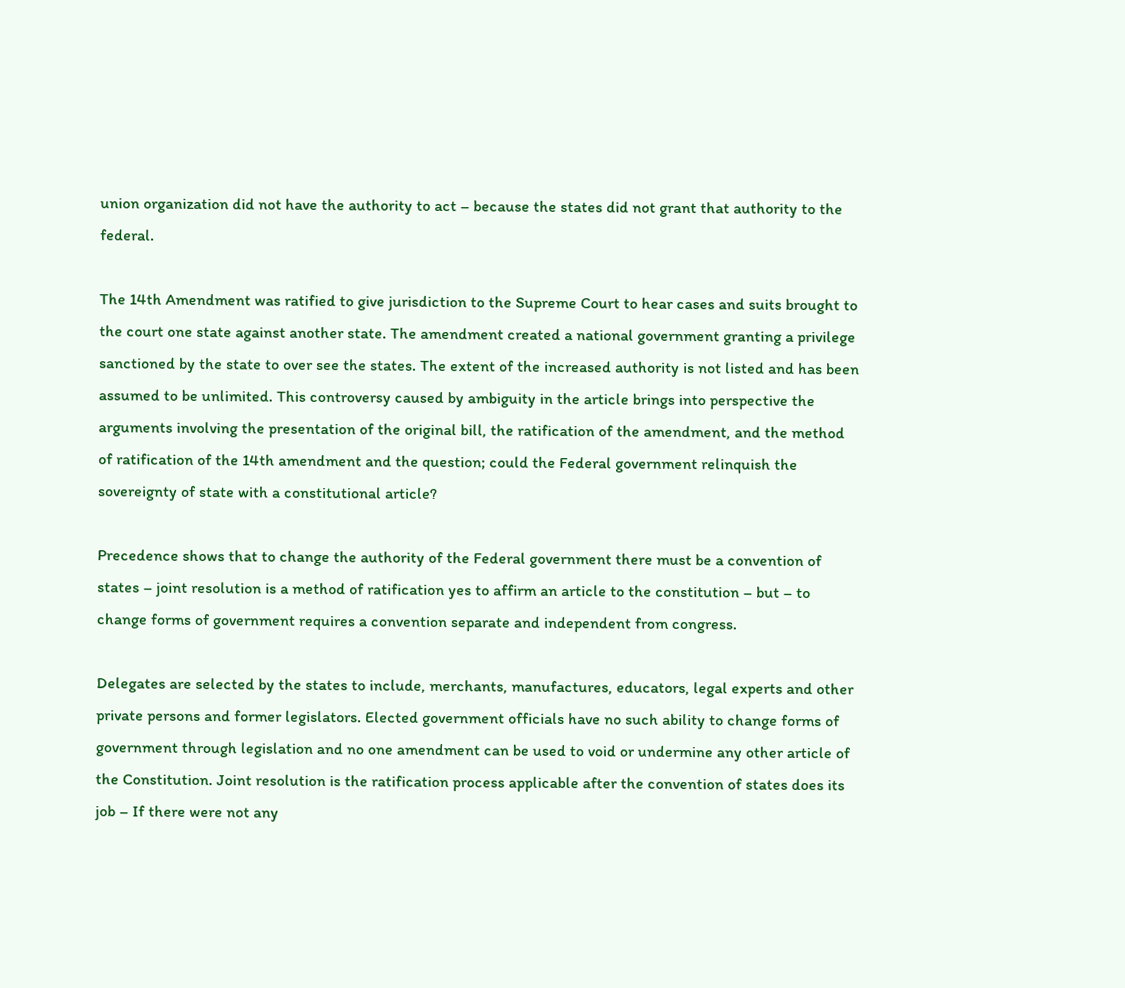union organization did not have the authority to act – because the states did not grant that authority to the federal.

The 14th Amendment was ratified to give jurisdiction to the Supreme Court to hear cases and suits brought to the court one state against another state. The amendment created a national government granting a privilege sanctioned by the state to over see the states. The extent of the increased authority is not listed and has been assumed to be unlimited. This controversy caused by ambiguity in the article brings into perspective the arguments involving the presentation of the original bill, the ratification of the amendment, and the method of ratification of the 14th amendment and the question; could the Federal government relinquish the sovereignty of state with a constitutional article?

Precedence shows that to change the authority of the Federal government there must be a convention of states – joint resolution is a method of ratification yes to affirm an article to the constitution – but – to change forms of government requires a convention separate and independent from congress.

Delegates are selected by the states to include, merchants, manufactures, educators, legal experts and other private persons and former legislators. Elected government officials have no such ability to change forms of government through legislation and no one amendment can be used to void or undermine any other article of the Constitution. Joint resolution is the ratification process applicable after the convention of states does its job – If there were not any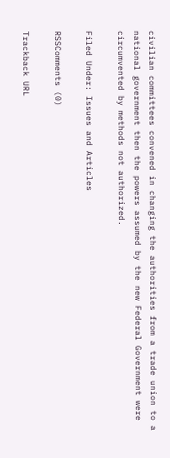civilian committees convened in changing the authorities from a trade union to a national government then the powers assumed by the new Federal Government were circumvented by methods not authorized.

Filed Under: Issues and Articles

RSSComments (0)

Trackback URL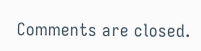Comments are closed.